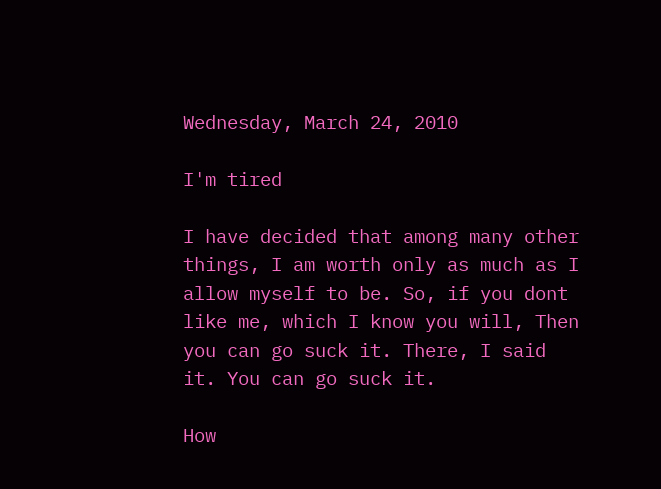Wednesday, March 24, 2010

I'm tired

I have decided that among many other things, I am worth only as much as I allow myself to be. So, if you dont like me, which I know you will, Then you can go suck it. There, I said it. You can go suck it.

How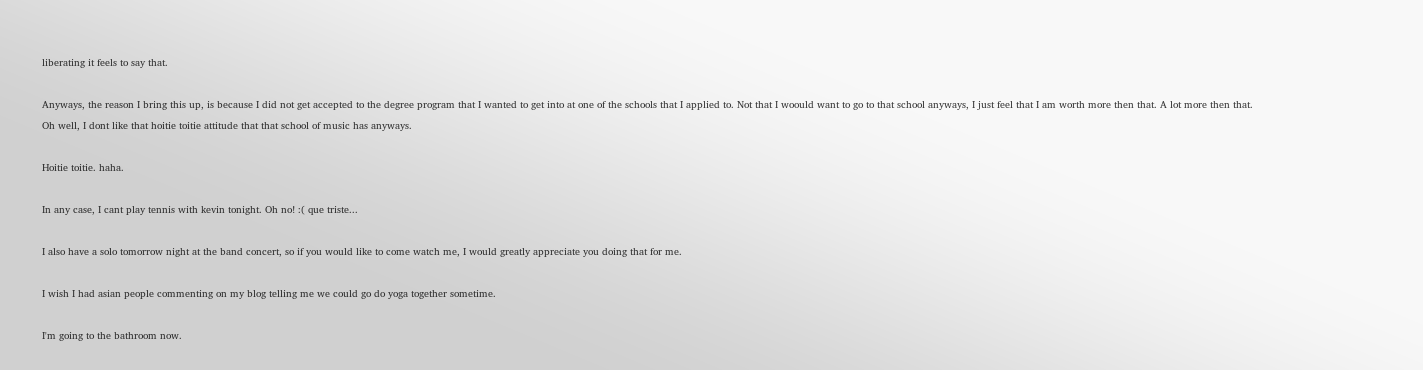liberating it feels to say that.

Anyways, the reason I bring this up, is because I did not get accepted to the degree program that I wanted to get into at one of the schools that I applied to. Not that I woould want to go to that school anyways, I just feel that I am worth more then that. A lot more then that. Oh well, I dont like that hoitie toitie attitude that that school of music has anyways.

Hoitie toitie. haha.

In any case, I cant play tennis with kevin tonight. Oh no! :( que triste...

I also have a solo tomorrow night at the band concert, so if you would like to come watch me, I would greatly appreciate you doing that for me.

I wish I had asian people commenting on my blog telling me we could go do yoga together sometime.

I'm going to the bathroom now.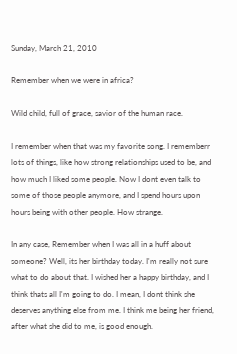Sunday, March 21, 2010

Remember when we were in africa?

Wild child, full of grace, savior of the human race.

I remember when that was my favorite song. I rememberr lots of things, like how strong relationships used to be, and how much I liked some people. Now I dont even talk to some of those people anymore, and I spend hours upon hours being with other people. How strange.

In any case, Remember when I was all in a huff about someone? Well, its her birthday today. I'm really not sure what to do about that. I wished her a happy birthday, and I think thats all I'm going to do. I mean, I dont think she deserves anything else from me. I think me being her friend, after what she did to me, is good enough.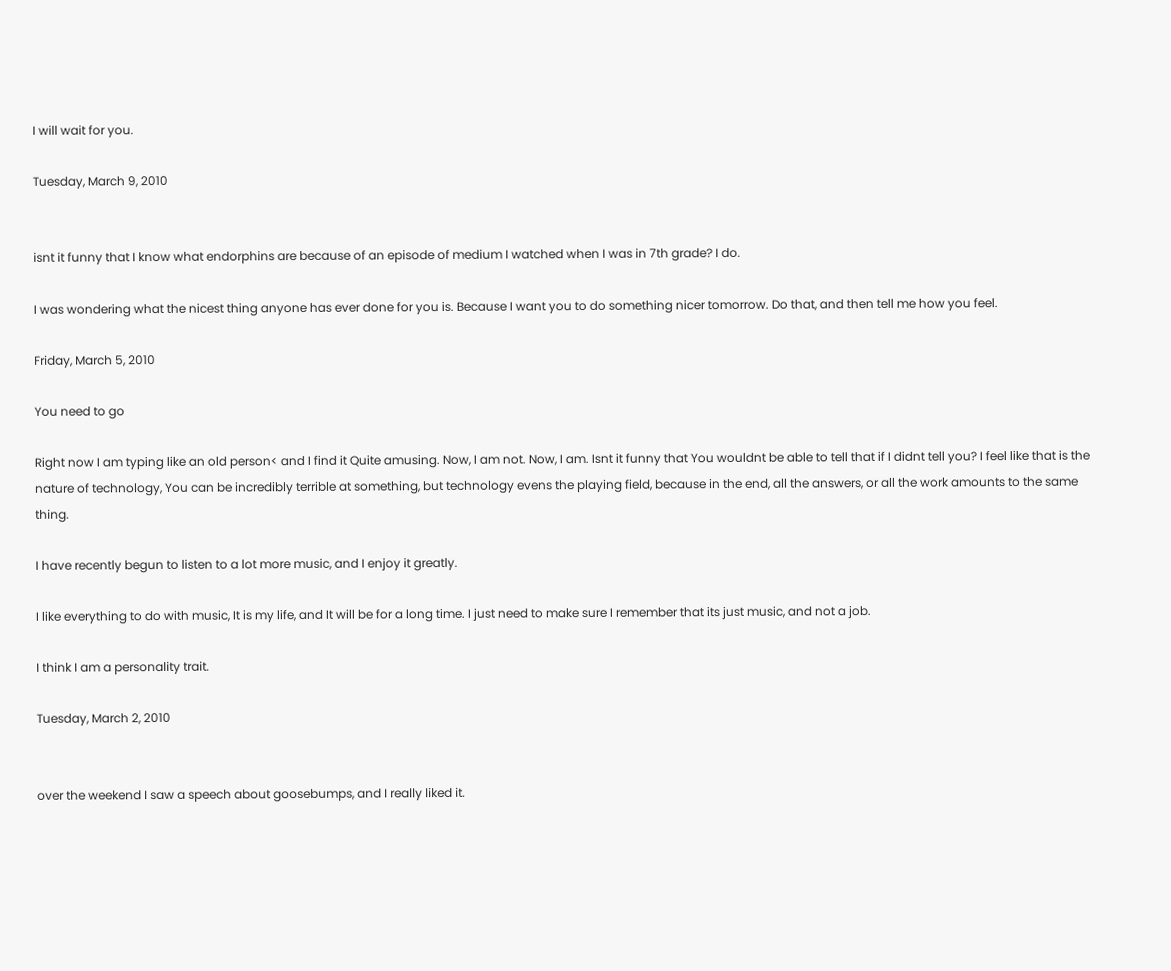I will wait for you.

Tuesday, March 9, 2010


isnt it funny that I know what endorphins are because of an episode of medium I watched when I was in 7th grade? I do.

I was wondering what the nicest thing anyone has ever done for you is. Because I want you to do something nicer tomorrow. Do that, and then tell me how you feel.

Friday, March 5, 2010

You need to go

Right now I am typing like an old person< and I find it Quite amusing. Now, I am not. Now, I am. Isnt it funny that You wouldnt be able to tell that if I didnt tell you? I feel like that is the nature of technology, You can be incredibly terrible at something, but technology evens the playing field, because in the end, all the answers, or all the work amounts to the same thing.

I have recently begun to listen to a lot more music, and I enjoy it greatly.

I like everything to do with music, It is my life, and It will be for a long time. I just need to make sure I remember that its just music, and not a job.

I think I am a personality trait.

Tuesday, March 2, 2010


over the weekend I saw a speech about goosebumps, and I really liked it.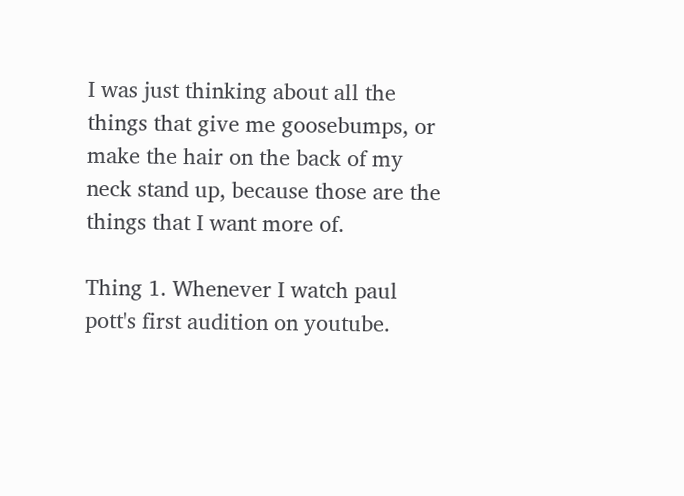I was just thinking about all the things that give me goosebumps, or make the hair on the back of my neck stand up, because those are the things that I want more of.

Thing 1. Whenever I watch paul pott's first audition on youtube.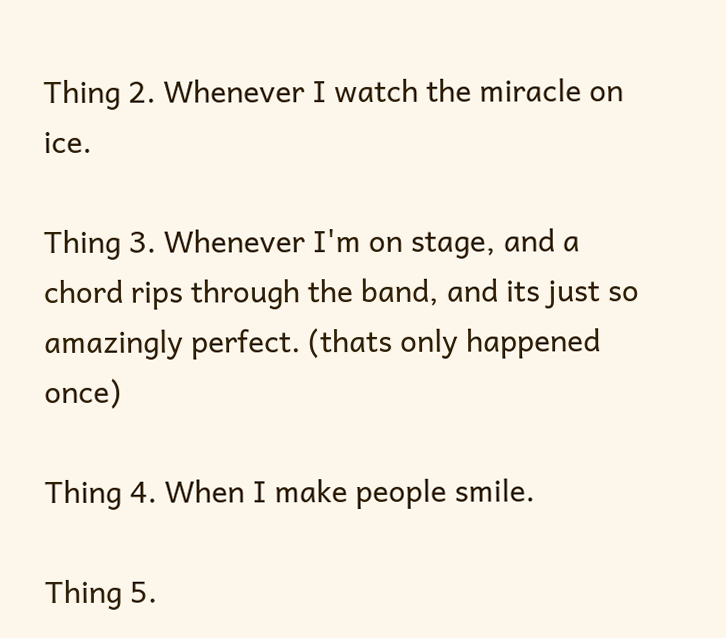Thing 2. Whenever I watch the miracle on ice.

Thing 3. Whenever I'm on stage, and a chord rips through the band, and its just so amazingly perfect. (thats only happened once)

Thing 4. When I make people smile.

Thing 5.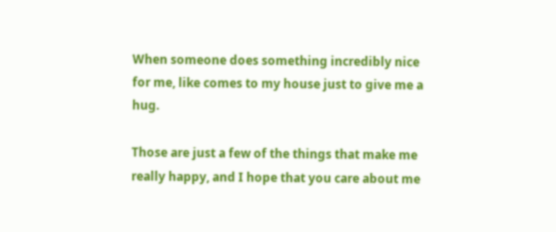When someone does something incredibly nice for me, like comes to my house just to give me a hug.

Those are just a few of the things that make me really happy, and I hope that you care about me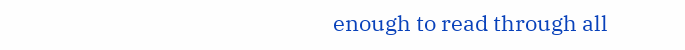enough to read through all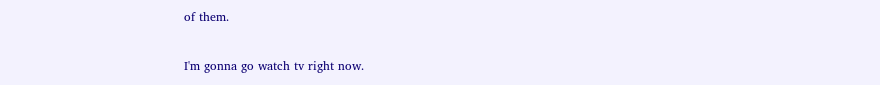of them.

I'm gonna go watch tv right now.